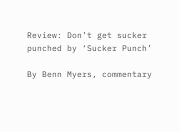Review: Don’t get sucker punched by ‘Sucker Punch’

By Benn Myers, commentary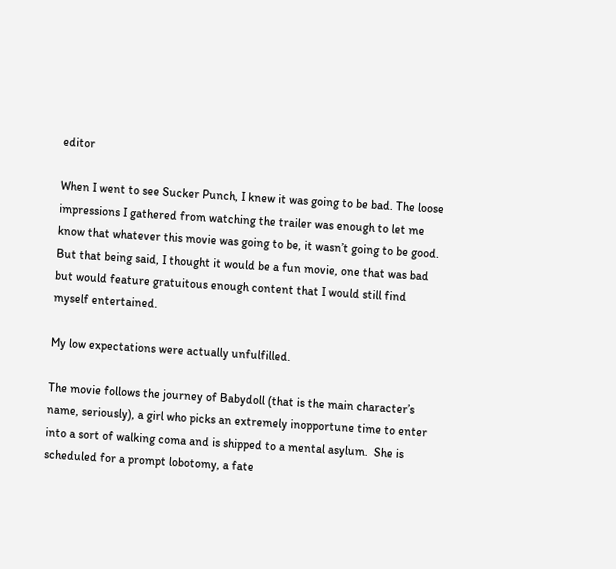editor

When I went to see Sucker Punch, I knew it was going to be bad. The loose impressions I gathered from watching the trailer was enough to let me know that whatever this movie was going to be, it wasn’t going to be good.  But that being said, I thought it would be a fun movie, one that was bad but would feature gratuitous enough content that I would still find myself entertained.

My low expectations were actually unfulfilled.

The movie follows the journey of Babydoll (that is the main character’s name, seriously), a girl who picks an extremely inopportune time to enter into a sort of walking coma and is shipped to a mental asylum.  She is scheduled for a prompt lobotomy, a fate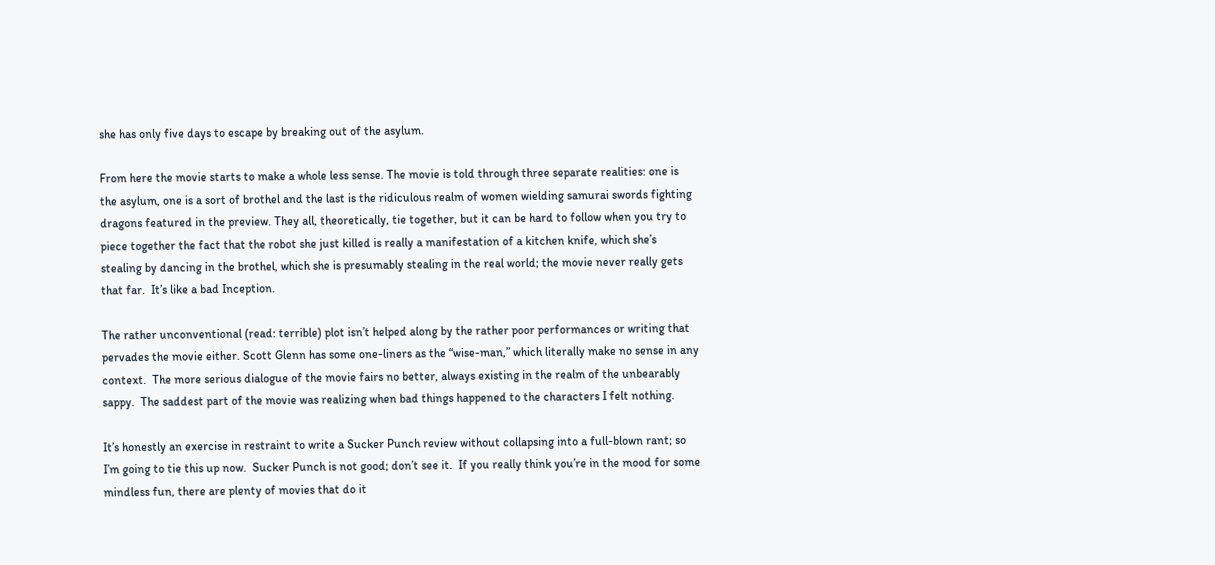she has only five days to escape by breaking out of the asylum.

From here the movie starts to make a whole less sense. The movie is told through three separate realities: one is the asylum, one is a sort of brothel and the last is the ridiculous realm of women wielding samurai swords fighting dragons featured in the preview. They all, theoretically, tie together, but it can be hard to follow when you try to piece together the fact that the robot she just killed is really a manifestation of a kitchen knife, which she’s stealing by dancing in the brothel, which she is presumably stealing in the real world; the movie never really gets that far.  It’s like a bad Inception.

The rather unconventional (read: terrible) plot isn’t helped along by the rather poor performances or writing that pervades the movie either. Scott Glenn has some one-liners as the “wise-man,” which literally make no sense in any context.  The more serious dialogue of the movie fairs no better, always existing in the realm of the unbearably sappy.  The saddest part of the movie was realizing when bad things happened to the characters I felt nothing.

It’s honestly an exercise in restraint to write a Sucker Punch review without collapsing into a full-blown rant; so I’m going to tie this up now.  Sucker Punch is not good; don’t see it.  If you really think you’re in the mood for some mindless fun, there are plenty of movies that do it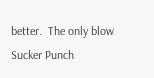better.  The only blow Sucker Punch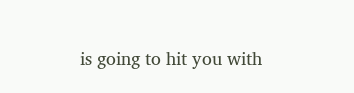is going to hit you with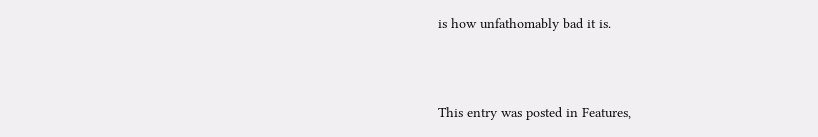is how unfathomably bad it is.



This entry was posted in Features,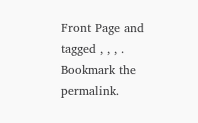Front Page and tagged , , , . Bookmark the permalink.